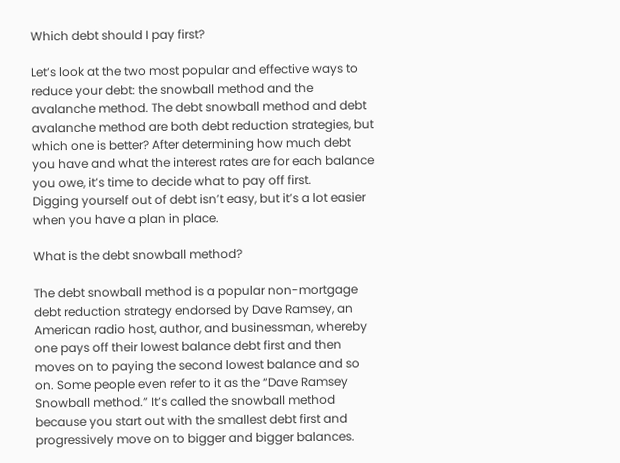Which debt should I pay first?

Let’s look at the two most popular and effective ways to reduce your debt: the snowball method and the avalanche method. The debt snowball method and debt avalanche method are both debt reduction strategies, but which one is better? After determining how much debt you have and what the interest rates are for each balance you owe, it’s time to decide what to pay off first.
Digging yourself out of debt isn’t easy, but it’s a lot easier when you have a plan in place.

What is the debt snowball method?

The debt snowball method is a popular non-mortgage debt reduction strategy endorsed by Dave Ramsey, an American radio host, author, and businessman, whereby one pays off their lowest balance debt first and then moves on to paying the second lowest balance and so on. Some people even refer to it as the “Dave Ramsey Snowball method.” It’s called the snowball method because you start out with the smallest debt first and progressively move on to bigger and bigger balances.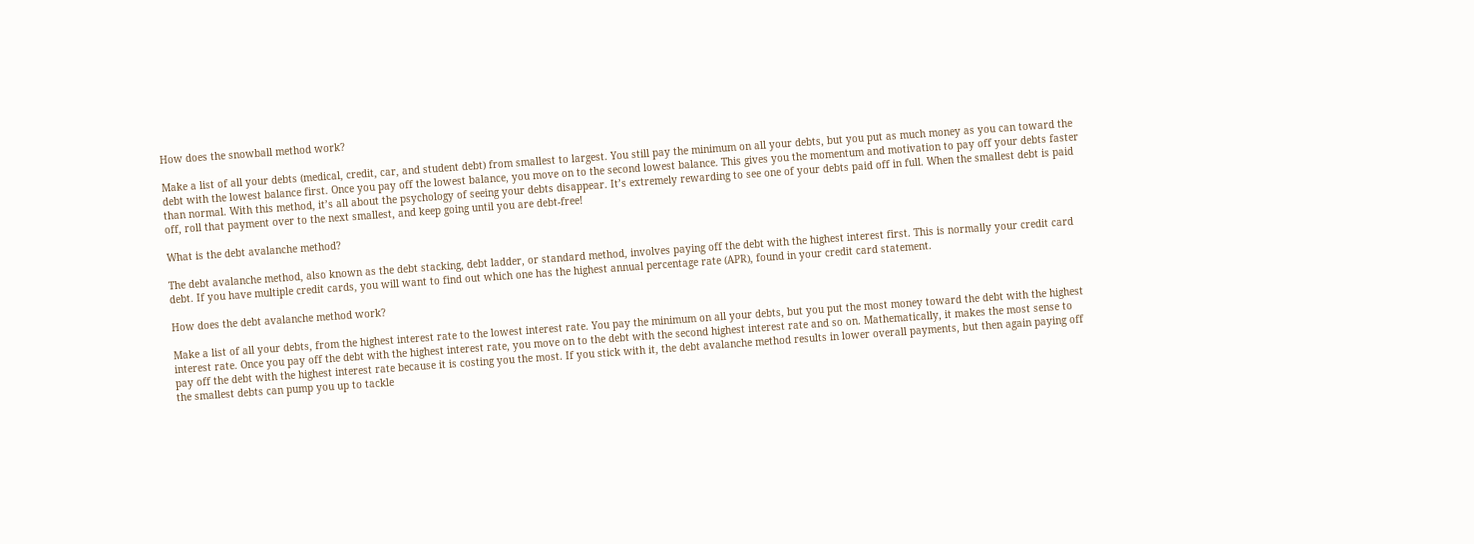How does the snowball method work?

Make a list of all your debts (medical, credit, car, and student debt) from smallest to largest. You still pay the minimum on all your debts, but you put as much money as you can toward the debt with the lowest balance first. Once you pay off the lowest balance, you move on to the second lowest balance. This gives you the momentum and motivation to pay off your debts faster than normal. With this method, it’s all about the psychology of seeing your debts disappear. It’s extremely rewarding to see one of your debts paid off in full. When the smallest debt is paid off, roll that payment over to the next smallest, and keep going until you are debt-free!

What is the debt avalanche method?

The debt avalanche method, also known as the debt stacking, debt ladder, or standard method, involves paying off the debt with the highest interest first. This is normally your credit card debt. If you have multiple credit cards, you will want to find out which one has the highest annual percentage rate (APR), found in your credit card statement.

How does the debt avalanche method work?

Make a list of all your debts, from the highest interest rate to the lowest interest rate. You pay the minimum on all your debts, but you put the most money toward the debt with the highest interest rate. Once you pay off the debt with the highest interest rate, you move on to the debt with the second highest interest rate and so on. Mathematically, it makes the most sense to pay off the debt with the highest interest rate because it is costing you the most. If you stick with it, the debt avalanche method results in lower overall payments, but then again paying off the smallest debts can pump you up to tackle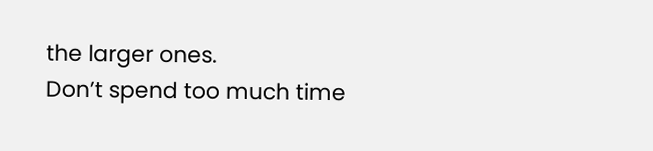the larger ones.
Don’t spend too much time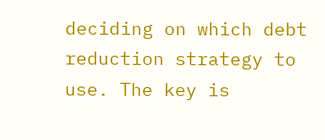deciding on which debt reduction strategy to use. The key is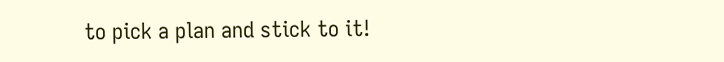to pick a plan and stick to it!